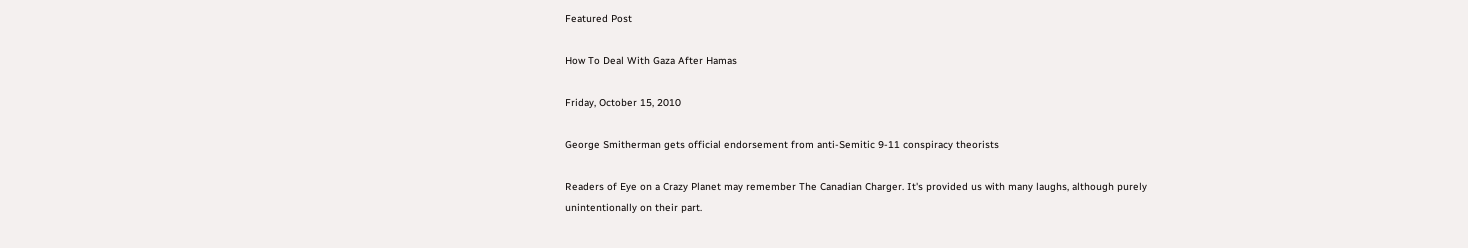Featured Post

How To Deal With Gaza After Hamas

Friday, October 15, 2010

George Smitherman gets official endorsement from anti-Semitic 9-11 conspiracy theorists

Readers of Eye on a Crazy Planet may remember The Canadian Charger. It's provided us with many laughs, although purely unintentionally on their part.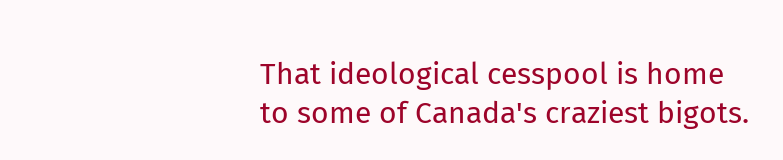That ideological cesspool is home to some of Canada's craziest bigots.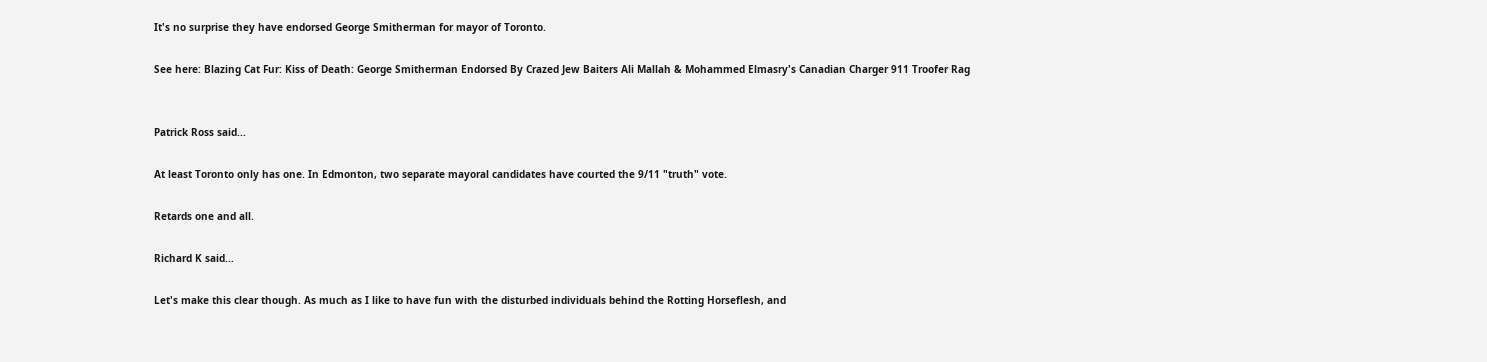It's no surprise they have endorsed George Smitherman for mayor of Toronto.

See here: Blazing Cat Fur: Kiss of Death: George Smitherman Endorsed By Crazed Jew Baiters Ali Mallah & Mohammed Elmasry's Canadian Charger 911 Troofer Rag


Patrick Ross said...

At least Toronto only has one. In Edmonton, two separate mayoral candidates have courted the 9/11 "truth" vote.

Retards one and all.

Richard K said...

Let's make this clear though. As much as I like to have fun with the disturbed individuals behind the Rotting Horseflesh, and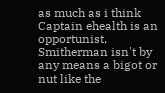as much as i think Captain ehealth is an opportunist, Smitherman isn't by any means a bigot or nut like the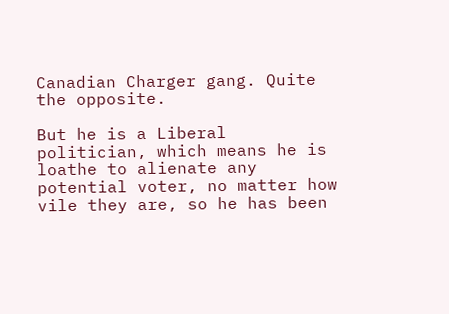Canadian Charger gang. Quite the opposite.

But he is a Liberal politician, which means he is loathe to alienate any potential voter, no matter how vile they are, so he has been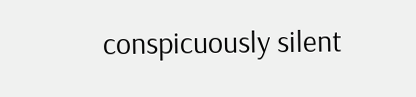conspicuously silent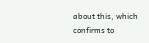about this, which confirms to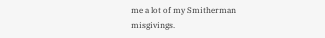me a lot of my Smitherman misgivings.